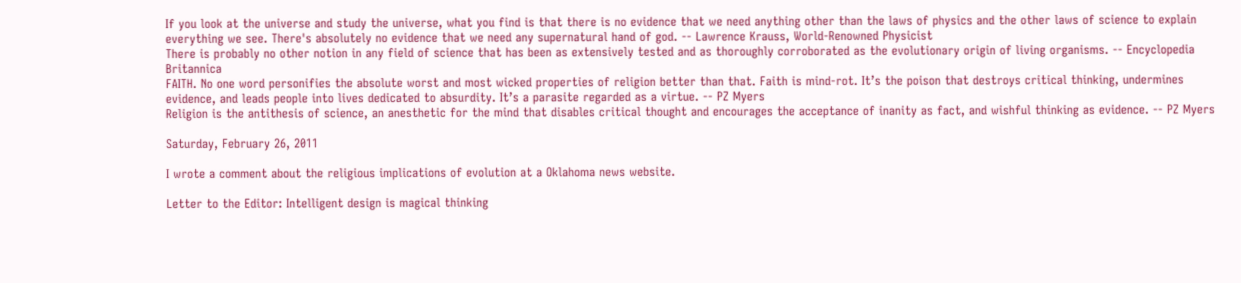If you look at the universe and study the universe, what you find is that there is no evidence that we need anything other than the laws of physics and the other laws of science to explain everything we see. There's absolutely no evidence that we need any supernatural hand of god. -- Lawrence Krauss, World-Renowned Physicist
There is probably no other notion in any field of science that has been as extensively tested and as thoroughly corroborated as the evolutionary origin of living organisms. -- Encyclopedia Britannica
FAITH. No one word personifies the absolute worst and most wicked properties of religion better than that. Faith is mind-rot. It’s the poison that destroys critical thinking, undermines evidence, and leads people into lives dedicated to absurdity. It’s a parasite regarded as a virtue. -- PZ Myers
Religion is the antithesis of science, an anesthetic for the mind that disables critical thought and encourages the acceptance of inanity as fact, and wishful thinking as evidence. -- PZ Myers

Saturday, February 26, 2011

I wrote a comment about the religious implications of evolution at a Oklahoma news website.

Letter to the Editor: Intelligent design is magical thinking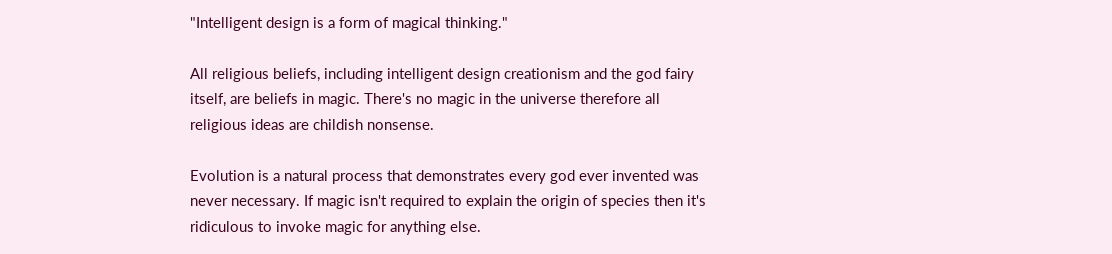"Intelligent design is a form of magical thinking."

All religious beliefs, including intelligent design creationism and the god fairy itself, are beliefs in magic. There's no magic in the universe therefore all religious ideas are childish nonsense.

Evolution is a natural process that demonstrates every god ever invented was never necessary. If magic isn't required to explain the origin of species then it's ridiculous to invoke magic for anything else.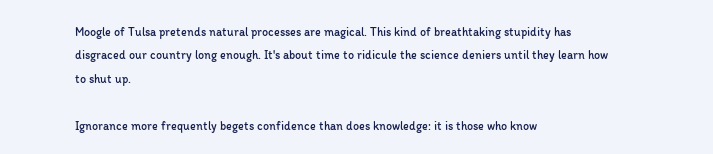Moogle of Tulsa pretends natural processes are magical. This kind of breathtaking stupidity has disgraced our country long enough. It's about time to ridicule the science deniers until they learn how to shut up.

Ignorance more frequently begets confidence than does knowledge: it is those who know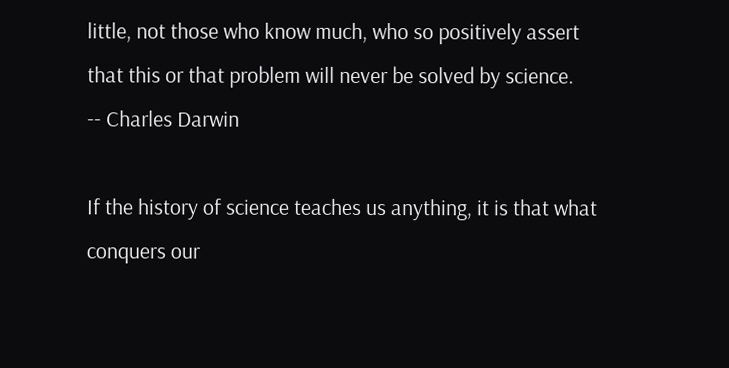little, not those who know much, who so positively assert that this or that problem will never be solved by science.
-- Charles Darwin

If the history of science teaches us anything, it is that what conquers our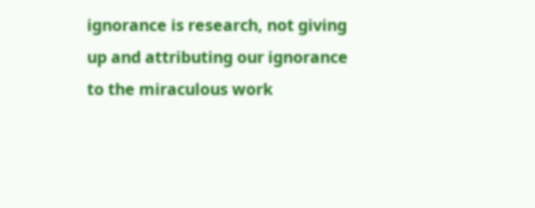ignorance is research, not giving up and attributing our ignorance to the miraculous work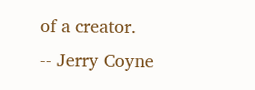of a creator.
-- Jerry Coyne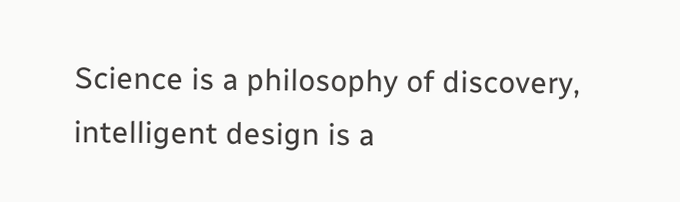Science is a philosophy of discovery, intelligent design is a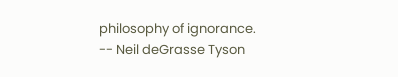philosophy of ignorance.
-- Neil deGrasse Tyson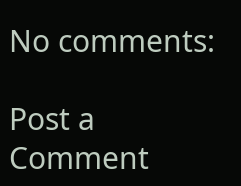No comments:

Post a Comment